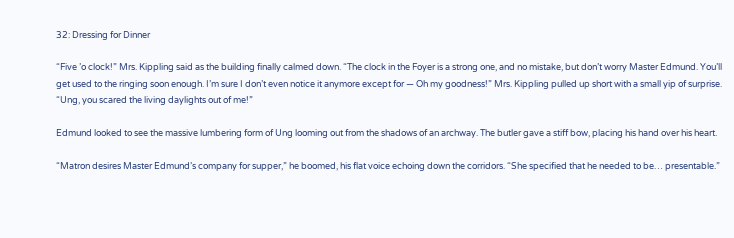32: Dressing for Dinner

“Five ’o clock!” Mrs. Kippling said as the building finally calmed down. “The clock in the Foyer is a strong one, and no mistake, but don’t worry Master Edmund. You’ll get used to the ringing soon enough. I’m sure I don’t even notice it anymore except for — Oh my goodness!” Mrs. Kippling pulled up short with a small yip of surprise. “Ung, you scared the living daylights out of me!”

Edmund looked to see the massive lumbering form of Ung looming out from the shadows of an archway. The butler gave a stiff bow, placing his hand over his heart.

“Matron desires Master Edmund’s company for supper,” he boomed, his flat voice echoing down the corridors. “She specified that he needed to be… presentable.”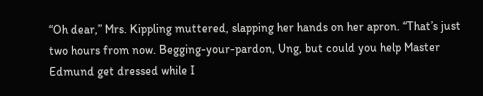“Oh dear,” Mrs. Kippling muttered, slapping her hands on her apron. “That’s just two hours from now. Begging-your-pardon, Ung, but could you help Master Edmund get dressed while I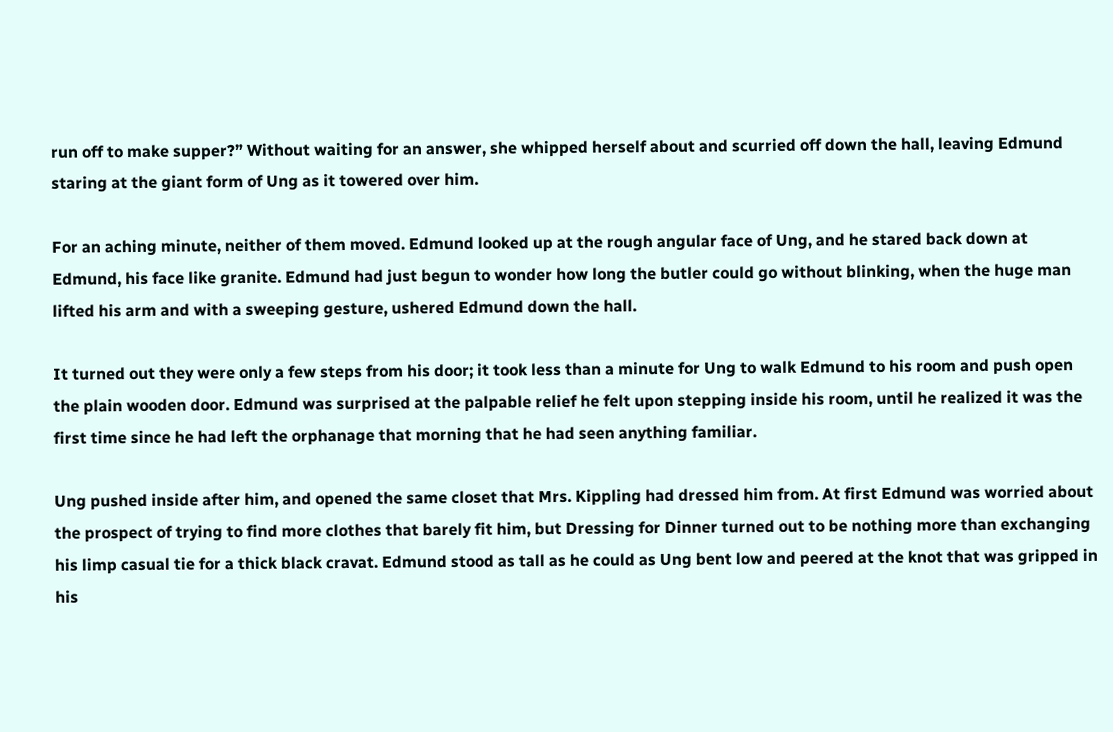run off to make supper?” Without waiting for an answer, she whipped herself about and scurried off down the hall, leaving Edmund staring at the giant form of Ung as it towered over him.

For an aching minute, neither of them moved. Edmund looked up at the rough angular face of Ung, and he stared back down at Edmund, his face like granite. Edmund had just begun to wonder how long the butler could go without blinking, when the huge man lifted his arm and with a sweeping gesture, ushered Edmund down the hall.

It turned out they were only a few steps from his door; it took less than a minute for Ung to walk Edmund to his room and push open the plain wooden door. Edmund was surprised at the palpable relief he felt upon stepping inside his room, until he realized it was the first time since he had left the orphanage that morning that he had seen anything familiar.

Ung pushed inside after him, and opened the same closet that Mrs. Kippling had dressed him from. At first Edmund was worried about the prospect of trying to find more clothes that barely fit him, but Dressing for Dinner turned out to be nothing more than exchanging his limp casual tie for a thick black cravat. Edmund stood as tall as he could as Ung bent low and peered at the knot that was gripped in his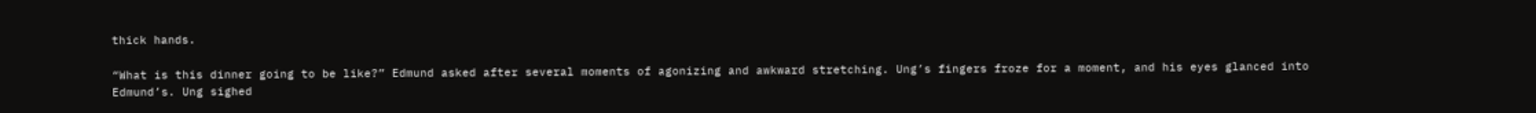thick hands.

“What is this dinner going to be like?” Edmund asked after several moments of agonizing and awkward stretching. Ung’s fingers froze for a moment, and his eyes glanced into Edmund’s. Ung sighed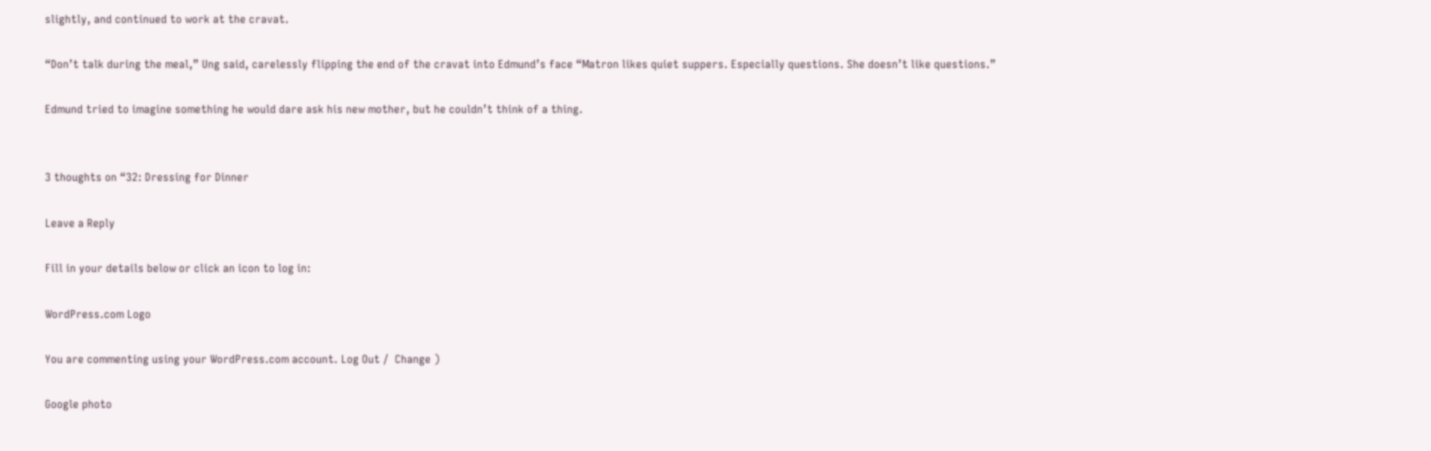slightly, and continued to work at the cravat.

“Don’t talk during the meal,” Ung said, carelessly flipping the end of the cravat into Edmund’s face “Matron likes quiet suppers. Especially questions. She doesn’t like questions.”

Edmund tried to imagine something he would dare ask his new mother, but he couldn’t think of a thing.


3 thoughts on “32: Dressing for Dinner

Leave a Reply

Fill in your details below or click an icon to log in:

WordPress.com Logo

You are commenting using your WordPress.com account. Log Out /  Change )

Google photo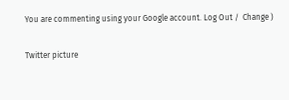You are commenting using your Google account. Log Out /  Change )

Twitter picture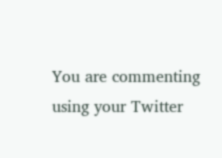You are commenting using your Twitter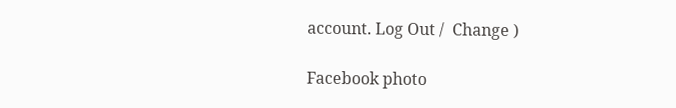account. Log Out /  Change )

Facebook photo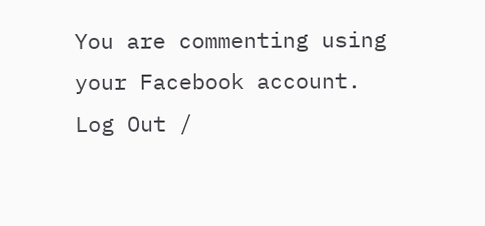You are commenting using your Facebook account. Log Out /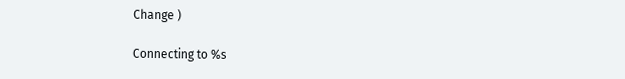Change )

Connecting to %s